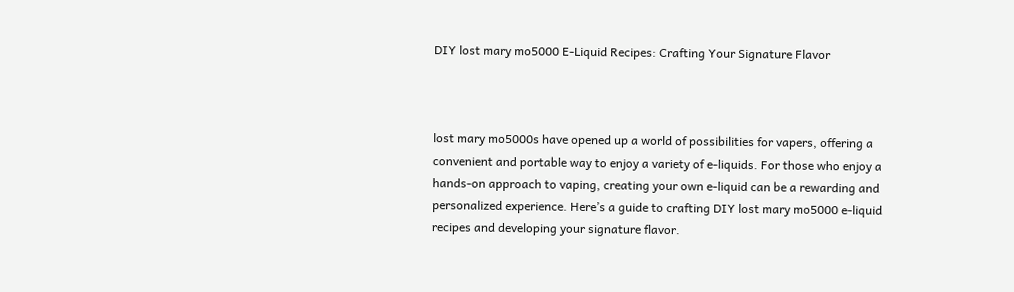DIY lost mary mo5000 E-Liquid Recipes: Crafting Your Signature Flavor



lost mary mo5000s have opened up a world of possibilities for vapers, offering a convenient and portable way to enjoy a variety of e-liquids. For those who enjoy a hands-on approach to vaping, creating your own e-liquid can be a rewarding and personalized experience. Here’s a guide to crafting DIY lost mary mo5000 e-liquid recipes and developing your signature flavor.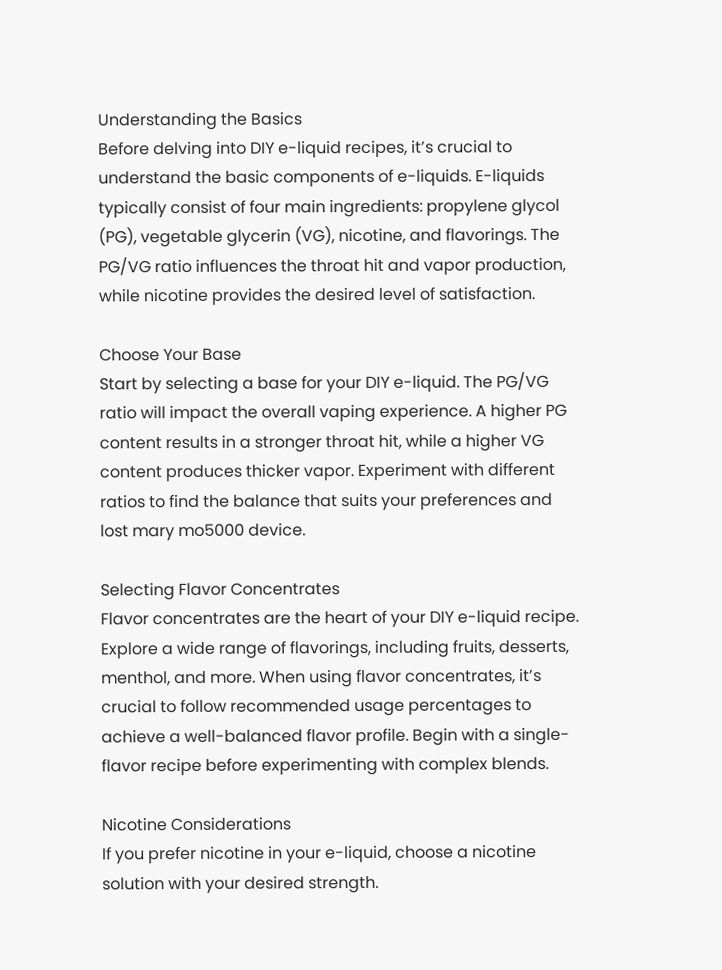Understanding the Basics
Before delving into DIY e-liquid recipes, it’s crucial to understand the basic components of e-liquids. E-liquids typically consist of four main ingredients: propylene glycol (PG), vegetable glycerin (VG), nicotine, and flavorings. The PG/VG ratio influences the throat hit and vapor production, while nicotine provides the desired level of satisfaction.

Choose Your Base
Start by selecting a base for your DIY e-liquid. The PG/VG ratio will impact the overall vaping experience. A higher PG content results in a stronger throat hit, while a higher VG content produces thicker vapor. Experiment with different ratios to find the balance that suits your preferences and lost mary mo5000 device.

Selecting Flavor Concentrates
Flavor concentrates are the heart of your DIY e-liquid recipe. Explore a wide range of flavorings, including fruits, desserts, menthol, and more. When using flavor concentrates, it’s crucial to follow recommended usage percentages to achieve a well-balanced flavor profile. Begin with a single-flavor recipe before experimenting with complex blends.

Nicotine Considerations
If you prefer nicotine in your e-liquid, choose a nicotine solution with your desired strength.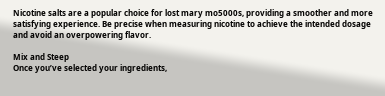Nicotine salts are a popular choice for lost mary mo5000s, providing a smoother and more satisfying experience. Be precise when measuring nicotine to achieve the intended dosage and avoid an overpowering flavor.

Mix and Steep
Once you’ve selected your ingredients,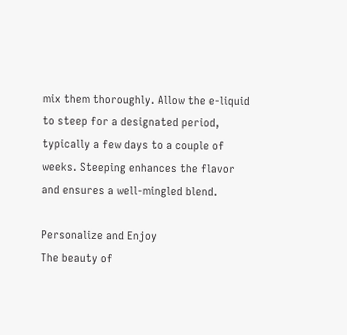mix them thoroughly. Allow the e-liquid to steep for a designated period, typically a few days to a couple of weeks. Steeping enhances the flavor and ensures a well-mingled blend.

Personalize and Enjoy
The beauty of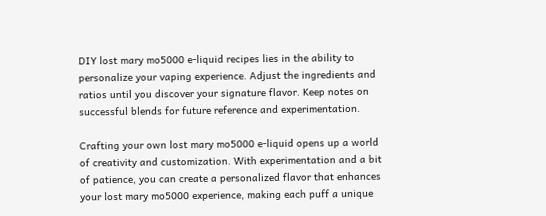DIY lost mary mo5000 e-liquid recipes lies in the ability to personalize your vaping experience. Adjust the ingredients and ratios until you discover your signature flavor. Keep notes on successful blends for future reference and experimentation.

Crafting your own lost mary mo5000 e-liquid opens up a world of creativity and customization. With experimentation and a bit of patience, you can create a personalized flavor that enhances your lost mary mo5000 experience, making each puff a unique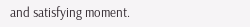and satisfying moment.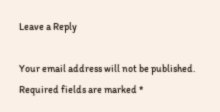Leave a Reply

Your email address will not be published. Required fields are marked *